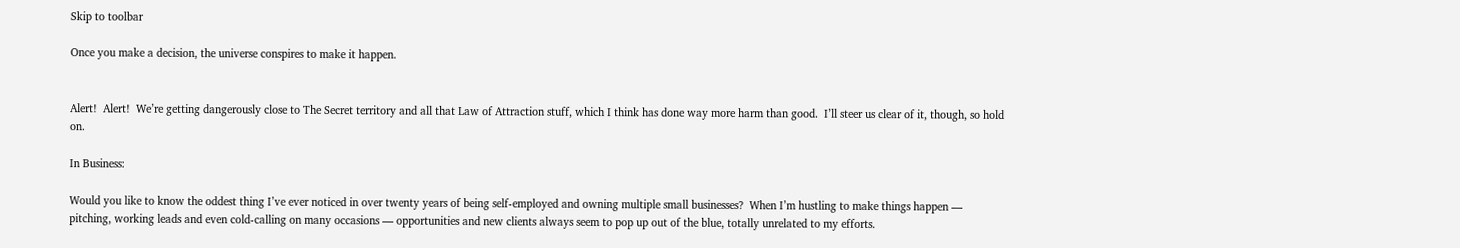Skip to toolbar

Once you make a decision, the universe conspires to make it happen.


Alert!  Alert!  We’re getting dangerously close to The Secret territory and all that Law of Attraction stuff, which I think has done way more harm than good.  I’ll steer us clear of it, though, so hold on.

In Business:

Would you like to know the oddest thing I’ve ever noticed in over twenty years of being self-employed and owning multiple small businesses?  When I’m hustling to make things happen — pitching, working leads and even cold-calling on many occasions — opportunities and new clients always seem to pop up out of the blue, totally unrelated to my efforts.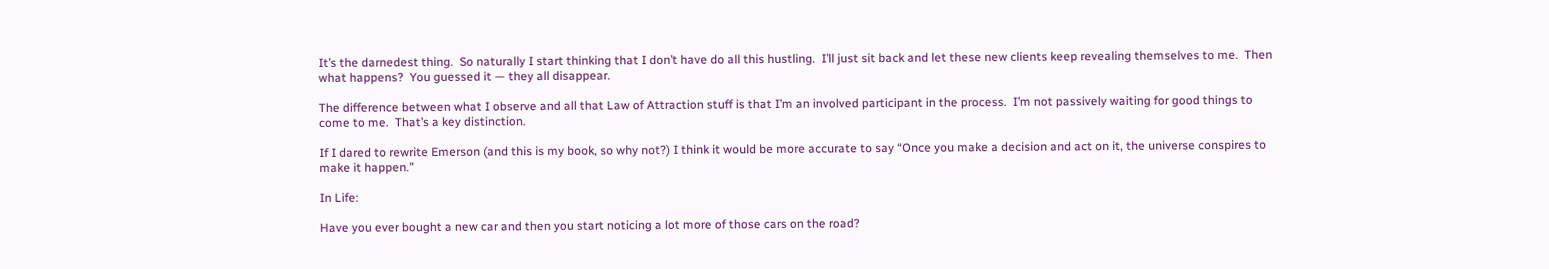It’s the darnedest thing.  So naturally I start thinking that I don’t have do all this hustling.  I’ll just sit back and let these new clients keep revealing themselves to me.  Then what happens?  You guessed it — they all disappear.

The difference between what I observe and all that Law of Attraction stuff is that I’m an involved participant in the process.  I’m not passively waiting for good things to come to me.  That’s a key distinction.

If I dared to rewrite Emerson (and this is my book, so why not?) I think it would be more accurate to say “Once you make a decision and act on it, the universe conspires to make it happen.”

In Life:

Have you ever bought a new car and then you start noticing a lot more of those cars on the road?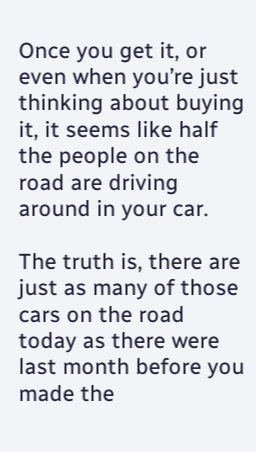Once you get it, or even when you’re just thinking about buying it, it seems like half the people on the road are driving around in your car.

The truth is, there are just as many of those cars on the road today as there were last month before you made the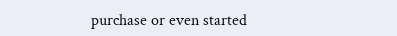purchase or even started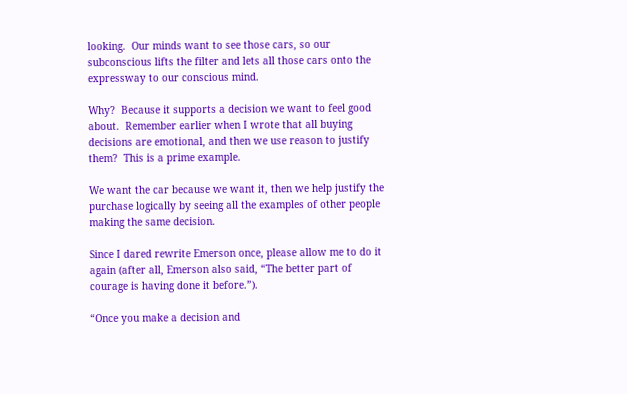looking.  Our minds want to see those cars, so our subconscious lifts the filter and lets all those cars onto the expressway to our conscious mind.

Why?  Because it supports a decision we want to feel good about.  Remember earlier when I wrote that all buying decisions are emotional, and then we use reason to justify them?  This is a prime example.

We want the car because we want it, then we help justify the purchase logically by seeing all the examples of other people making the same decision.

Since I dared rewrite Emerson once, please allow me to do it again (after all, Emerson also said, “The better part of courage is having done it before.”).

“Once you make a decision and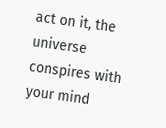act on it, the universe conspires with your mind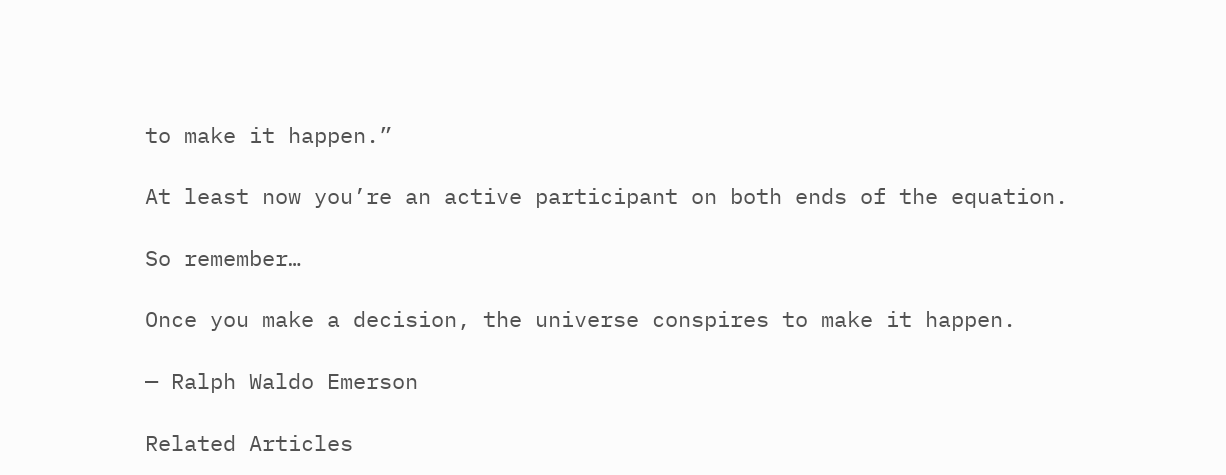to make it happen.”

At least now you’re an active participant on both ends of the equation.

So remember…

Once you make a decision, the universe conspires to make it happen.

— Ralph Waldo Emerson

Related Articles